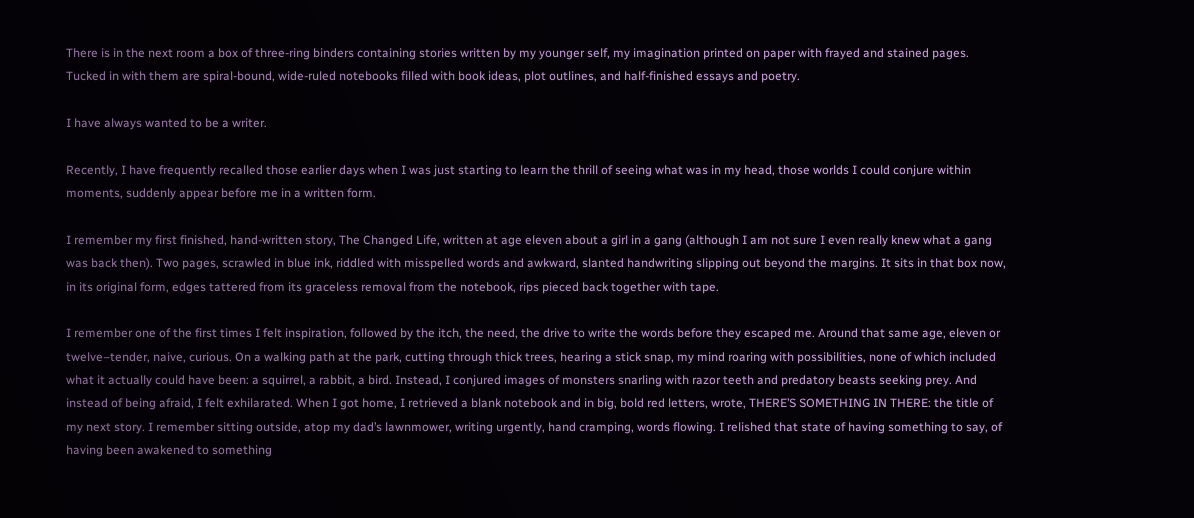There is in the next room a box of three-ring binders containing stories written by my younger self, my imagination printed on paper with frayed and stained pages. Tucked in with them are spiral-bound, wide-ruled notebooks filled with book ideas, plot outlines, and half-finished essays and poetry.

I have always wanted to be a writer.

Recently, I have frequently recalled those earlier days when I was just starting to learn the thrill of seeing what was in my head, those worlds I could conjure within moments, suddenly appear before me in a written form.

I remember my first finished, hand-written story, The Changed Life, written at age eleven about a girl in a gang (although I am not sure I even really knew what a gang was back then). Two pages, scrawled in blue ink, riddled with misspelled words and awkward, slanted handwriting slipping out beyond the margins. It sits in that box now, in its original form, edges tattered from its graceless removal from the notebook, rips pieced back together with tape.

I remember one of the first times I felt inspiration, followed by the itch, the need, the drive to write the words before they escaped me. Around that same age, eleven or twelve–tender, naive, curious. On a walking path at the park, cutting through thick trees, hearing a stick snap, my mind roaring with possibilities, none of which included what it actually could have been: a squirrel, a rabbit, a bird. Instead, I conjured images of monsters snarling with razor teeth and predatory beasts seeking prey. And instead of being afraid, I felt exhilarated. When I got home, I retrieved a blank notebook and in big, bold red letters, wrote, THERE’S SOMETHING IN THERE: the title of my next story. I remember sitting outside, atop my dad’s lawnmower, writing urgently, hand cramping, words flowing. I relished that state of having something to say, of having been awakened to something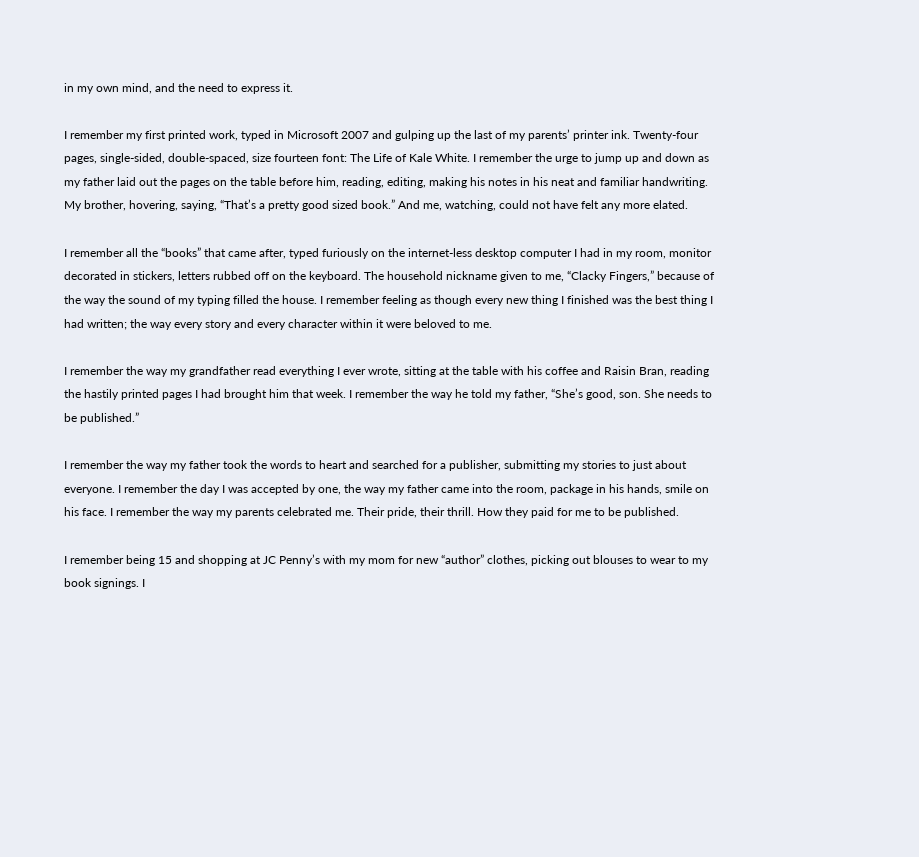in my own mind, and the need to express it.

I remember my first printed work, typed in Microsoft 2007 and gulping up the last of my parents’ printer ink. Twenty-four pages, single-sided, double-spaced, size fourteen font: The Life of Kale White. I remember the urge to jump up and down as my father laid out the pages on the table before him, reading, editing, making his notes in his neat and familiar handwriting. My brother, hovering, saying, “That’s a pretty good sized book.” And me, watching, could not have felt any more elated.

I remember all the “books” that came after, typed furiously on the internet-less desktop computer I had in my room, monitor decorated in stickers, letters rubbed off on the keyboard. The household nickname given to me, “Clacky Fingers,” because of the way the sound of my typing filled the house. I remember feeling as though every new thing I finished was the best thing I had written; the way every story and every character within it were beloved to me.

I remember the way my grandfather read everything I ever wrote, sitting at the table with his coffee and Raisin Bran, reading the hastily printed pages I had brought him that week. I remember the way he told my father, “She’s good, son. She needs to be published.”

I remember the way my father took the words to heart and searched for a publisher, submitting my stories to just about everyone. I remember the day I was accepted by one, the way my father came into the room, package in his hands, smile on his face. I remember the way my parents celebrated me. Their pride, their thrill. How they paid for me to be published.

I remember being 15 and shopping at JC Penny’s with my mom for new “author” clothes, picking out blouses to wear to my book signings. I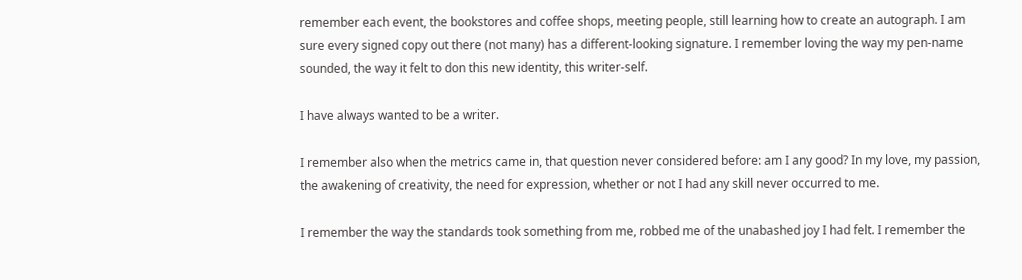remember each event, the bookstores and coffee shops, meeting people, still learning how to create an autograph. I am sure every signed copy out there (not many) has a different-looking signature. I remember loving the way my pen-name sounded, the way it felt to don this new identity, this writer-self.

I have always wanted to be a writer.

I remember also when the metrics came in, that question never considered before: am I any good? In my love, my passion, the awakening of creativity, the need for expression, whether or not I had any skill never occurred to me.

I remember the way the standards took something from me, robbed me of the unabashed joy I had felt. I remember the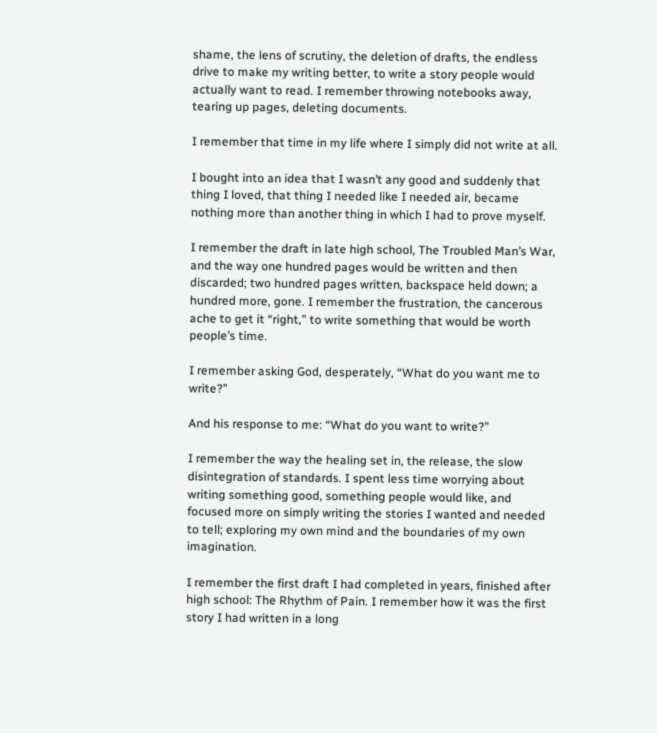shame, the lens of scrutiny, the deletion of drafts, the endless drive to make my writing better, to write a story people would actually want to read. I remember throwing notebooks away, tearing up pages, deleting documents.

I remember that time in my life where I simply did not write at all.

I bought into an idea that I wasn’t any good and suddenly that thing I loved, that thing I needed like I needed air, became nothing more than another thing in which I had to prove myself.

I remember the draft in late high school, The Troubled Man’s War, and the way one hundred pages would be written and then discarded; two hundred pages written, backspace held down; a hundred more, gone. I remember the frustration, the cancerous ache to get it “right,” to write something that would be worth people’s time.

I remember asking God, desperately, “What do you want me to write?”

And his response to me: “What do you want to write?”

I remember the way the healing set in, the release, the slow disintegration of standards. I spent less time worrying about writing something good, something people would like, and focused more on simply writing the stories I wanted and needed to tell; exploring my own mind and the boundaries of my own imagination.

I remember the first draft I had completed in years, finished after high school: The Rhythm of Pain. I remember how it was the first story I had written in a long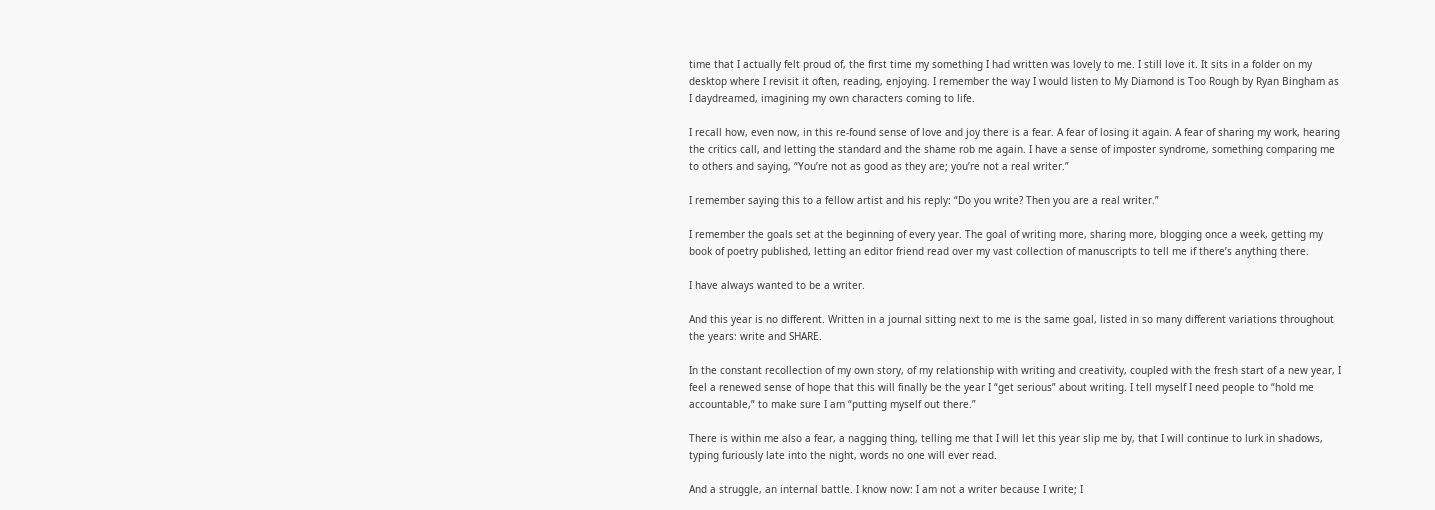time that I actually felt proud of, the first time my something I had written was lovely to me. I still love it. It sits in a folder on my desktop where I revisit it often, reading, enjoying. I remember the way I would listen to My Diamond is Too Rough by Ryan Bingham as I daydreamed, imagining my own characters coming to life.

I recall how, even now, in this re-found sense of love and joy there is a fear. A fear of losing it again. A fear of sharing my work, hearing the critics call, and letting the standard and the shame rob me again. I have a sense of imposter syndrome, something comparing me to others and saying, “You’re not as good as they are; you’re not a real writer.”

I remember saying this to a fellow artist and his reply: “Do you write? Then you are a real writer.”

I remember the goals set at the beginning of every year. The goal of writing more, sharing more, blogging once a week, getting my book of poetry published, letting an editor friend read over my vast collection of manuscripts to tell me if there’s anything there.

I have always wanted to be a writer.

And this year is no different. Written in a journal sitting next to me is the same goal, listed in so many different variations throughout the years: write and SHARE.

In the constant recollection of my own story, of my relationship with writing and creativity, coupled with the fresh start of a new year, I feel a renewed sense of hope that this will finally be the year I “get serious” about writing. I tell myself I need people to “hold me accountable,” to make sure I am “putting myself out there.”

There is within me also a fear, a nagging thing, telling me that I will let this year slip me by, that I will continue to lurk in shadows, typing furiously late into the night, words no one will ever read.

And a struggle, an internal battle. I know now: I am not a writer because I write; I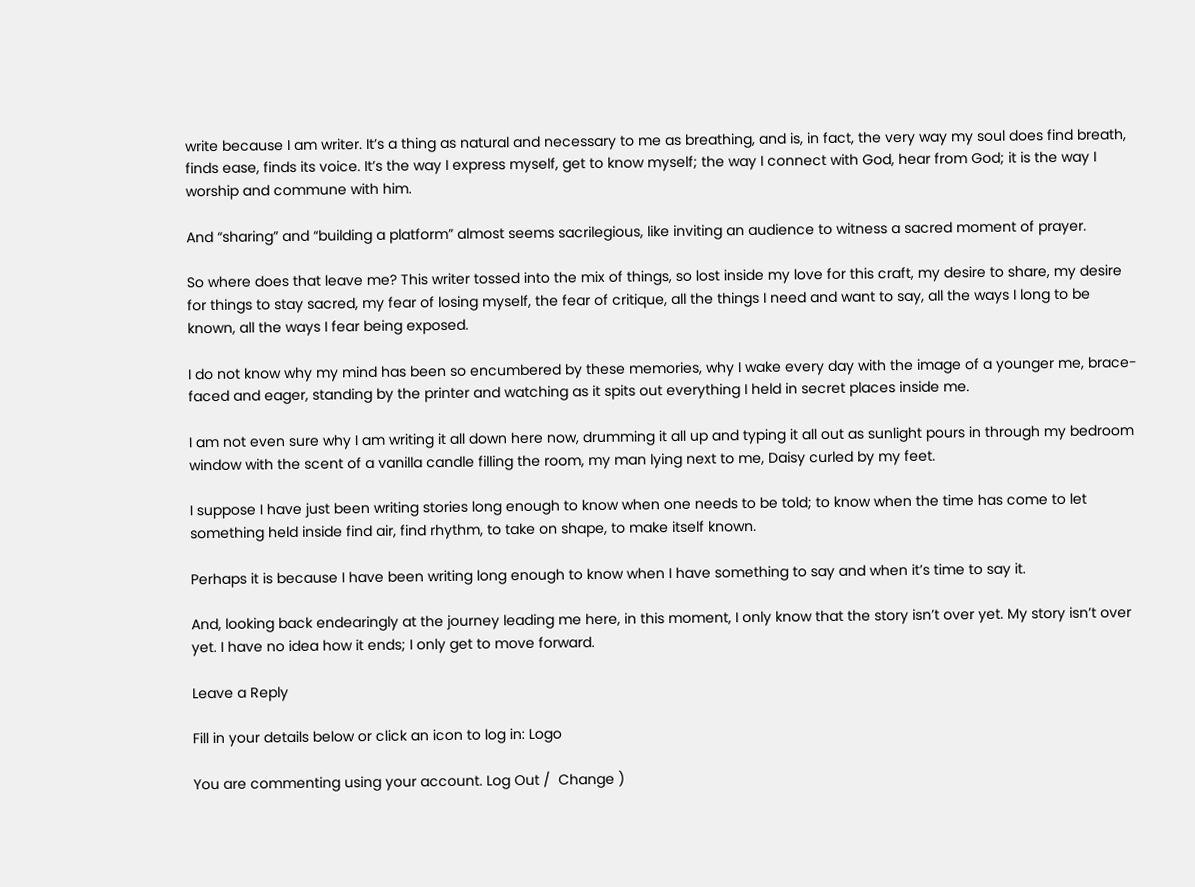write because I am writer. It’s a thing as natural and necessary to me as breathing, and is, in fact, the very way my soul does find breath, finds ease, finds its voice. It’s the way I express myself, get to know myself; the way I connect with God, hear from God; it is the way I worship and commune with him.

And “sharing” and “building a platform” almost seems sacrilegious, like inviting an audience to witness a sacred moment of prayer.

So where does that leave me? This writer tossed into the mix of things, so lost inside my love for this craft, my desire to share, my desire for things to stay sacred, my fear of losing myself, the fear of critique, all the things I need and want to say, all the ways I long to be known, all the ways I fear being exposed.

I do not know why my mind has been so encumbered by these memories, why I wake every day with the image of a younger me, brace-faced and eager, standing by the printer and watching as it spits out everything I held in secret places inside me.

I am not even sure why I am writing it all down here now, drumming it all up and typing it all out as sunlight pours in through my bedroom window with the scent of a vanilla candle filling the room, my man lying next to me, Daisy curled by my feet.

I suppose I have just been writing stories long enough to know when one needs to be told; to know when the time has come to let something held inside find air, find rhythm, to take on shape, to make itself known.

Perhaps it is because I have been writing long enough to know when I have something to say and when it’s time to say it.

And, looking back endearingly at the journey leading me here, in this moment, I only know that the story isn’t over yet. My story isn’t over yet. I have no idea how it ends; I only get to move forward.

Leave a Reply

Fill in your details below or click an icon to log in: Logo

You are commenting using your account. Log Out /  Change )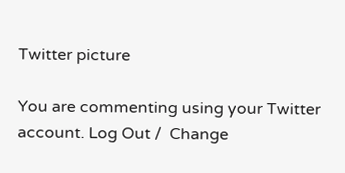Twitter picture

You are commenting using your Twitter account. Log Out /  Change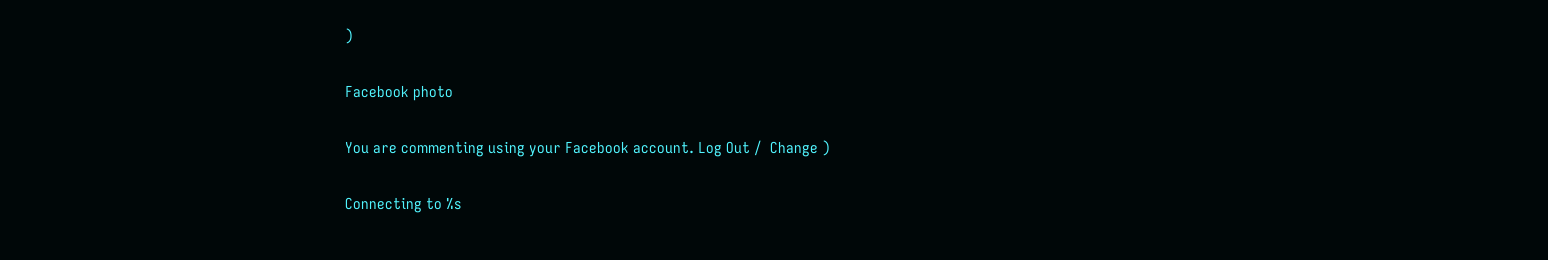)

Facebook photo

You are commenting using your Facebook account. Log Out /  Change )

Connecting to %s